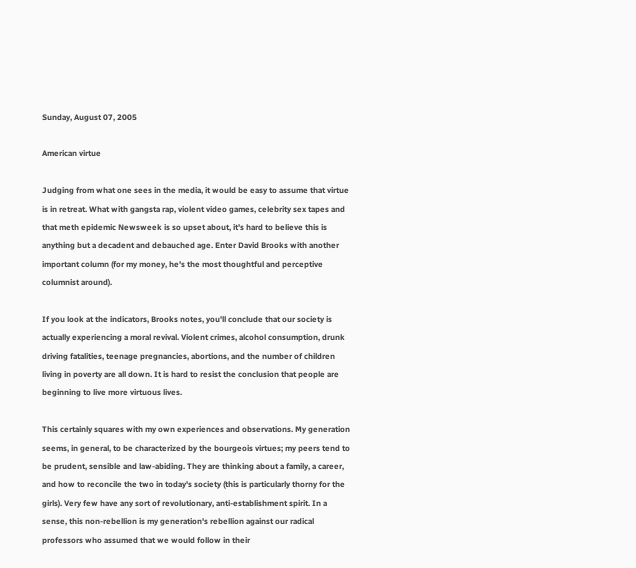Sunday, August 07, 2005

American virtue

Judging from what one sees in the media, it would be easy to assume that virtue is in retreat. What with gangsta rap, violent video games, celebrity sex tapes and that meth epidemic Newsweek is so upset about, it's hard to believe this is anything but a decadent and debauched age. Enter David Brooks with another important column (for my money, he's the most thoughtful and perceptive columnist around).

If you look at the indicators, Brooks notes, you'll conclude that our society is actually experiencing a moral revival. Violent crimes, alcohol consumption, drunk driving fatalities, teenage pregnancies, abortions, and the number of children living in poverty are all down. It is hard to resist the conclusion that people are beginning to live more virtuous lives.

This certainly squares with my own experiences and observations. My generation seems, in general, to be characterized by the bourgeois virtues; my peers tend to be prudent, sensible and law-abiding. They are thinking about a family, a career, and how to reconcile the two in today's society (this is particularly thorny for the girls). Very few have any sort of revolutionary, anti-establishment spirit. In a sense, this non-rebellion is my generation's rebellion against our radical professors who assumed that we would follow in their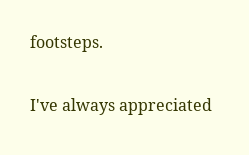footsteps.

I've always appreciated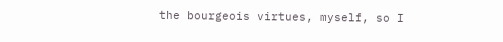the bourgeois virtues, myself, so I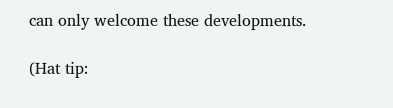can only welcome these developments.

(Hat tip: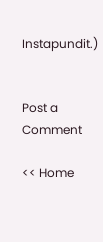Instapundit.)


Post a Comment

<< Home